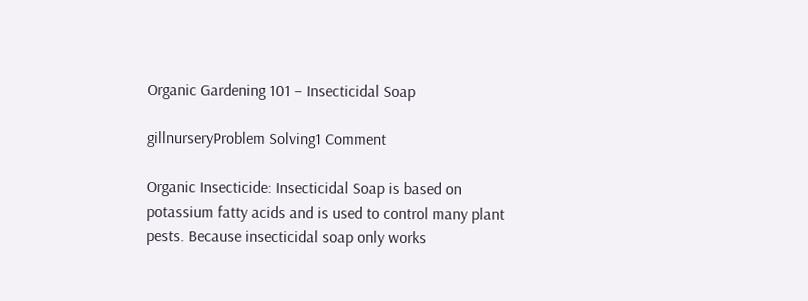Organic Gardening 101 – Insecticidal Soap

gillnurseryProblem Solving1 Comment

Organic Insecticide: Insecticidal Soap is based on potassium fatty acids and is used to control many plant pests. Because insecticidal soap only works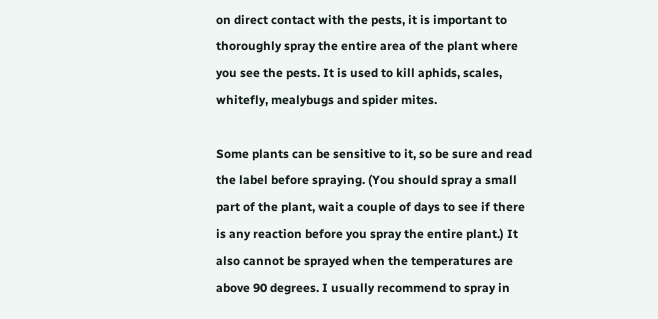on direct contact with the pests, it is important to thoroughly spray the entire area of the plant where you see the pests. It is used to kill aphids, scales, whitefly, mealybugs and spider mites.

Some plants can be sensitive to it, so be sure and read the label before spraying. (You should spray a small part of the plant, wait a couple of days to see if there is any reaction before you spray the entire plant.) It also cannot be sprayed when the temperatures are above 90 degrees. I usually recommend to spray in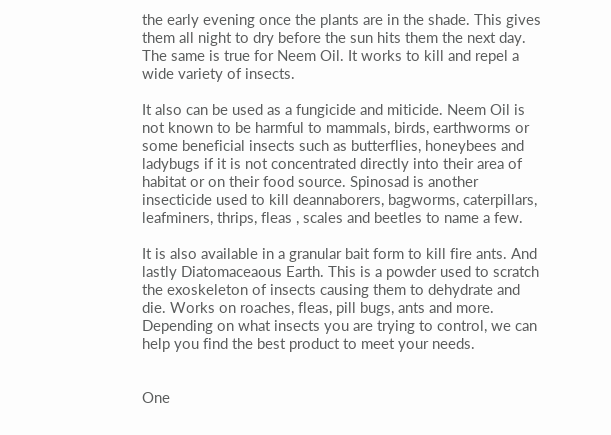the early evening once the plants are in the shade. This gives them all night to dry before the sun hits them the next day. The same is true for Neem Oil. It works to kill and repel a wide variety of insects.

It also can be used as a fungicide and miticide. Neem Oil is not known to be harmful to mammals, birds, earthworms or some beneficial insects such as butterflies, honeybees and ladybugs if it is not concentrated directly into their area of habitat or on their food source. Spinosad is another insecticide used to kill deannaborers, bagworms, caterpillars, leafminers, thrips, fleas , scales and beetles to name a few.

It is also available in a granular bait form to kill fire ants. And lastly Diatomaceaous Earth. This is a powder used to scratch the exoskeleton of insects causing them to dehydrate and die. Works on roaches, fleas, pill bugs, ants and more. Depending on what insects you are trying to control, we can help you find the best product to meet your needs.


One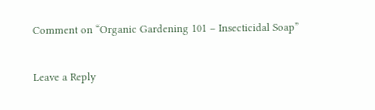Comment on “Organic Gardening 101 – Insecticidal Soap”

Leave a Reply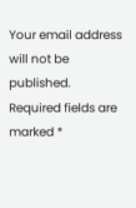Your email address will not be published. Required fields are marked *